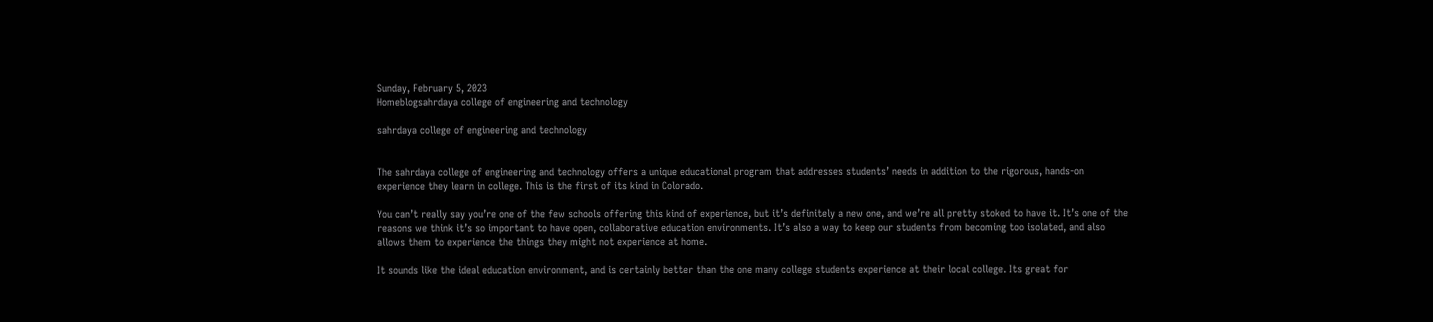Sunday, February 5, 2023
Homeblogsahrdaya college of engineering and technology

sahrdaya college of engineering and technology


The sahrdaya college of engineering and technology offers a unique educational program that addresses students’ needs in addition to the rigorous, hands-on experience they learn in college. This is the first of its kind in Colorado.

You can’t really say you’re one of the few schools offering this kind of experience, but it’s definitely a new one, and we’re all pretty stoked to have it. It’s one of the reasons we think it’s so important to have open, collaborative education environments. It’s also a way to keep our students from becoming too isolated, and also allows them to experience the things they might not experience at home.

It sounds like the ideal education environment, and is certainly better than the one many college students experience at their local college. Its great for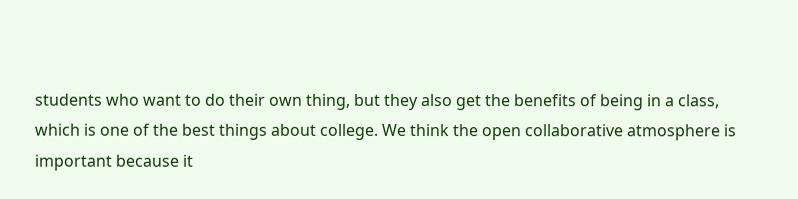students who want to do their own thing, but they also get the benefits of being in a class, which is one of the best things about college. We think the open collaborative atmosphere is important because it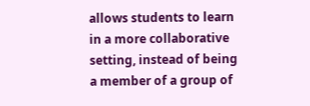allows students to learn in a more collaborative setting, instead of being a member of a group of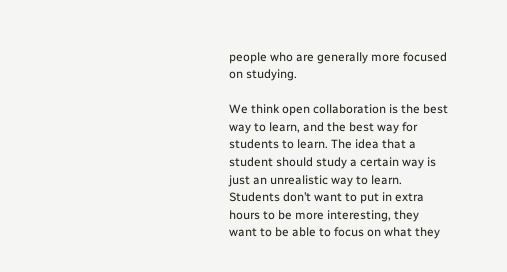people who are generally more focused on studying.

We think open collaboration is the best way to learn, and the best way for students to learn. The idea that a student should study a certain way is just an unrealistic way to learn. Students don’t want to put in extra hours to be more interesting, they want to be able to focus on what they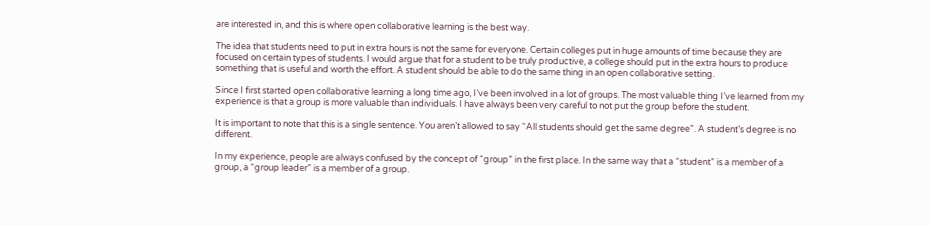are interested in, and this is where open collaborative learning is the best way.

The idea that students need to put in extra hours is not the same for everyone. Certain colleges put in huge amounts of time because they are focused on certain types of students. I would argue that for a student to be truly productive, a college should put in the extra hours to produce something that is useful and worth the effort. A student should be able to do the same thing in an open collaborative setting.

Since I first started open collaborative learning a long time ago, I’ve been involved in a lot of groups. The most valuable thing I’ve learned from my experience is that a group is more valuable than individuals. I have always been very careful to not put the group before the student.

It is important to note that this is a single sentence. You aren’t allowed to say “All students should get the same degree”. A student’s degree is no different.

In my experience, people are always confused by the concept of “group” in the first place. In the same way that a “student” is a member of a group, a “group leader” is a member of a group.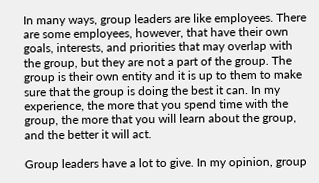In many ways, group leaders are like employees. There are some employees, however, that have their own goals, interests, and priorities that may overlap with the group, but they are not a part of the group. The group is their own entity and it is up to them to make sure that the group is doing the best it can. In my experience, the more that you spend time with the group, the more that you will learn about the group, and the better it will act.

Group leaders have a lot to give. In my opinion, group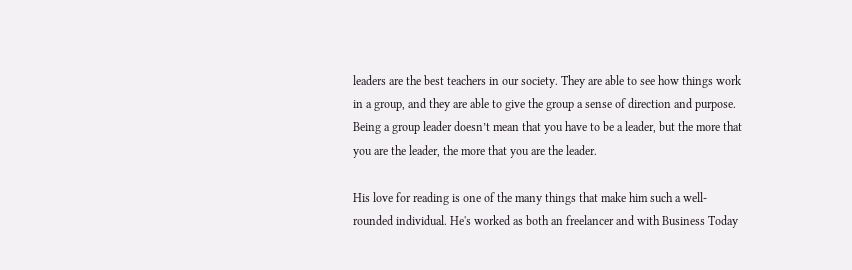leaders are the best teachers in our society. They are able to see how things work in a group, and they are able to give the group a sense of direction and purpose. Being a group leader doesn’t mean that you have to be a leader, but the more that you are the leader, the more that you are the leader.

His love for reading is one of the many things that make him such a well-rounded individual. He's worked as both an freelancer and with Business Today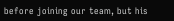before joining our team, but his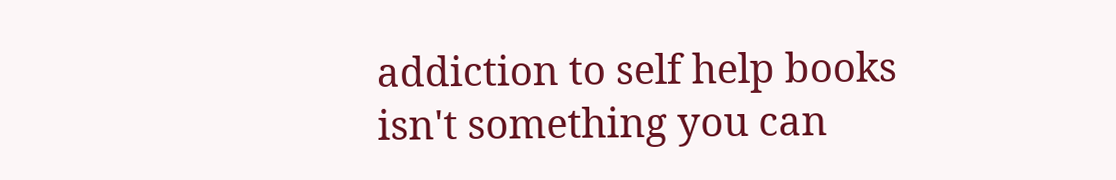addiction to self help books isn't something you can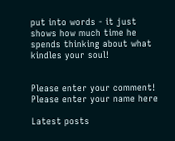put into words - it just shows how much time he spends thinking about what kindles your soul!


Please enter your comment!
Please enter your name here

Latest posts